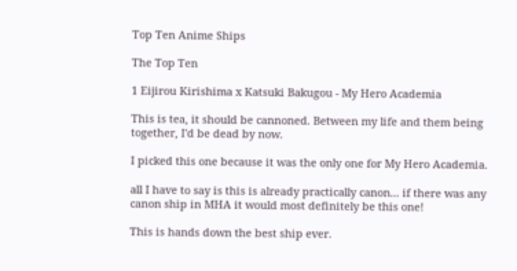Top Ten Anime Ships

The Top Ten

1 Eijirou Kirishima x Katsuki Bakugou - My Hero Academia

This is tea, it should be cannoned. Between my life and them being together, I'd be dead by now.

I picked this one because it was the only one for My Hero Academia.

all I have to say is this is already practically canon... if there was any canon ship in MHA it would most definitely be this one!

This is hands down the best ship ever.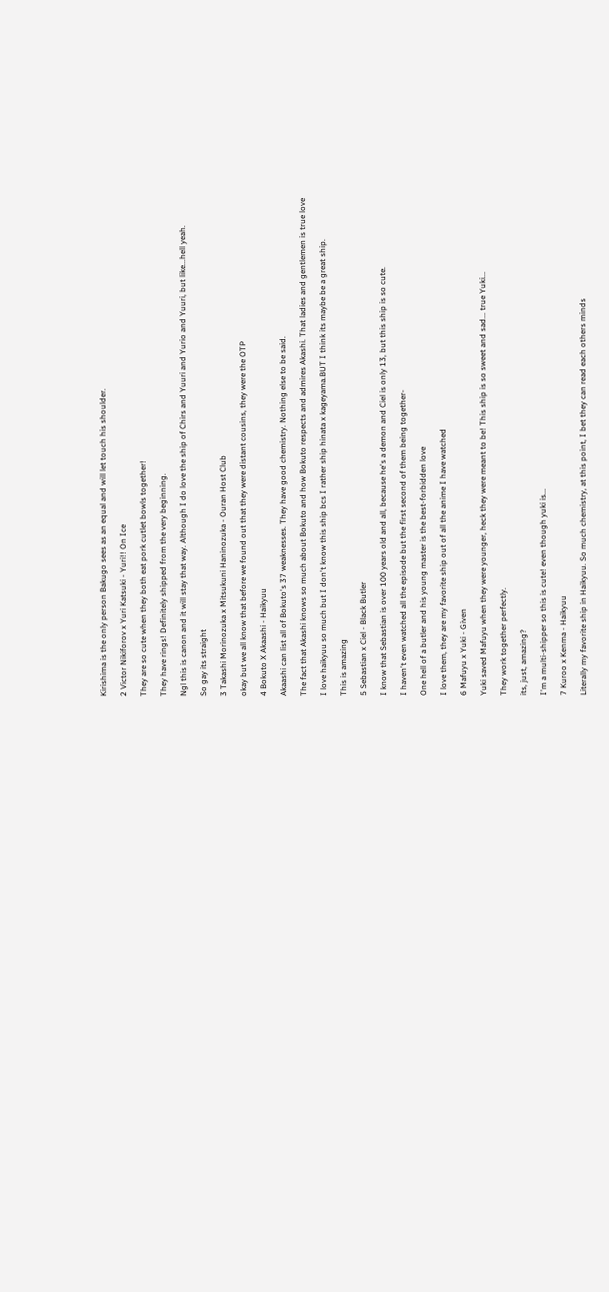Kirishima is the only person Bakugo sees as an equal and will let touch his shoulder.

2 Victor Nikiforov x Yuri Katsuki - Yuri!! On Ice

They are so cute when they both eat pork cutlet bowls together!

They have rings! Definitely shipped from the very beginning.

Ngl this is canon and it will stay that way. Although I do love the ship of Chirs and Yuuri and Yurio and Yuuri, but like...hell yeah.

So gay its straight

3 Takashi Morinozuka x Mitsukuni Haninozuka - Ouran Host Club

okay but we all know that before we found out that they were distant cousins, they were the OTP

4 Bokuto X Akaashi - Haikyuu

Akaashi can list all of Bokuto's 37 weaknesses. They have good chemistry. Nothing else to be said.

The fact that Akashi knows so much about Bokuto and how Bokuto respects and admires Akashi. That ladies and gentlemen is true love

I love haikyuu so much but I don't know this ship bcs I rather ship hinata x kageyama.BUT I think its maybe be a great ship.

This is amazing

5 Sebastian x Ciel - Black Butler

I know that Sebastian is over 100 years old and all, because he's a demon and Ciel is only 13, but this ship is so cute.

I haven't even watched all the episode but the first second of them being together-

One hell of a butler and his young master is the best-forbidden love

I love them, they are my favorite ship out of all the anime I have watched

6 Mafuyu x Yuki - Given

Yuki saved Mafuyu when they were younger, heck they were meant to be! This ship is so sweet and sad... true Yuki...

They work together perfectly.

its, just, amazing?

I'm a multi-shipper so this is cute! even though yuki is...

7 Kuroo x Kenma - Haikyuu

Literally my favorite ship in Haikyuu. So much chemistry, at this point, I bet they can read each others minds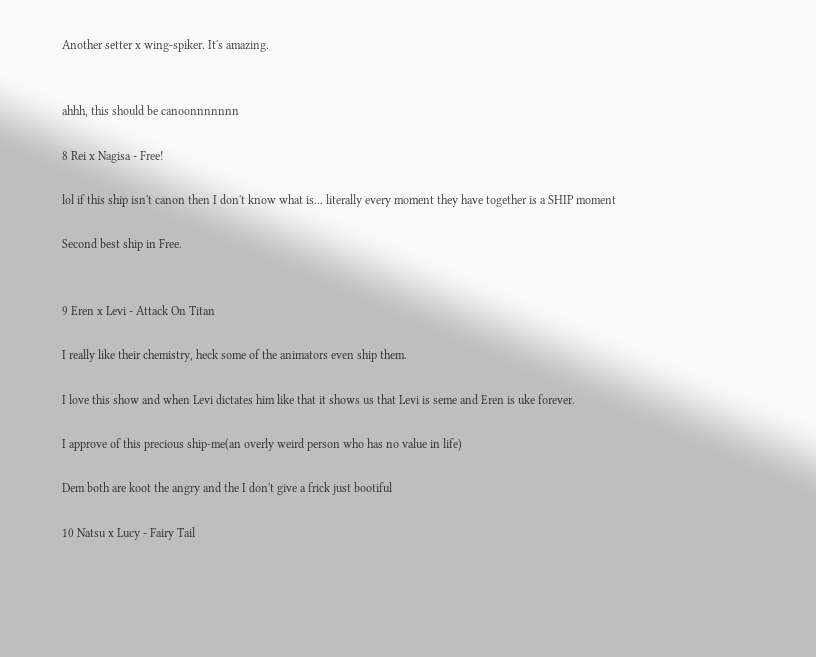Another setter x wing-spiker. It's amazing.


ahhh, this should be canoonnnnnnn

8 Rei x Nagisa - Free!

lol if this ship isn't canon then I don't know what is... literally every moment they have together is a SHIP moment

Second best ship in Free.


9 Eren x Levi - Attack On Titan

I really like their chemistry, heck some of the animators even ship them.

I love this show and when Levi dictates him like that it shows us that Levi is seme and Eren is uke forever.

I approve of this precious ship-me(an overly weird person who has no value in life)

Dem both are koot the angry and the I don't give a frick just bootiful

10 Natsu x Lucy - Fairy Tail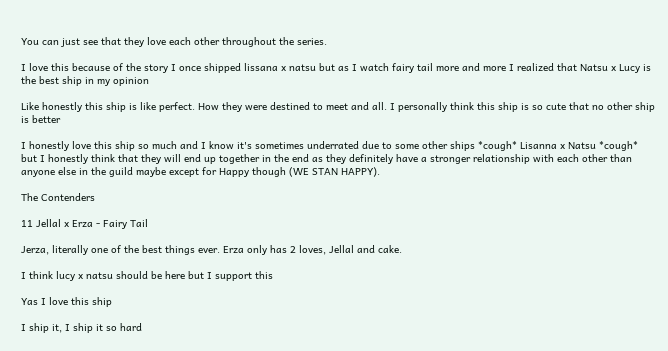You can just see that they love each other throughout the series.

I love this because of the story I once shipped lissana x natsu but as I watch fairy tail more and more I realized that Natsu x Lucy is the best ship in my opinion

Like honestly this ship is like perfect. How they were destined to meet and all. I personally think this ship is so cute that no other ship is better

I honestly love this ship so much and I know it's sometimes underrated due to some other ships *cough* Lisanna x Natsu *cough* but I honestly think that they will end up together in the end as they definitely have a stronger relationship with each other than anyone else in the guild maybe except for Happy though (WE STAN HAPPY).

The Contenders

11 Jellal x Erza - Fairy Tail

Jerza, literally one of the best things ever. Erza only has 2 loves, Jellal and cake.

I think lucy x natsu should be here but I support this

Yas I love this ship

I ship it, I ship it so hard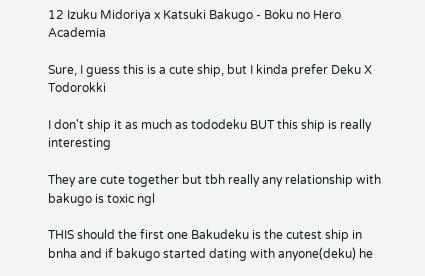12 Izuku Midoriya x Katsuki Bakugo - Boku no Hero Academia

Sure, I guess this is a cute ship, but I kinda prefer Deku X Todorokki

I don't ship it as much as tododeku BUT this ship is really interesting

They are cute together but tbh really any relationship with bakugo is toxic ngl

THIS should the first one Bakudeku is the cutest ship in bnha and if bakugo started dating with anyone(deku) he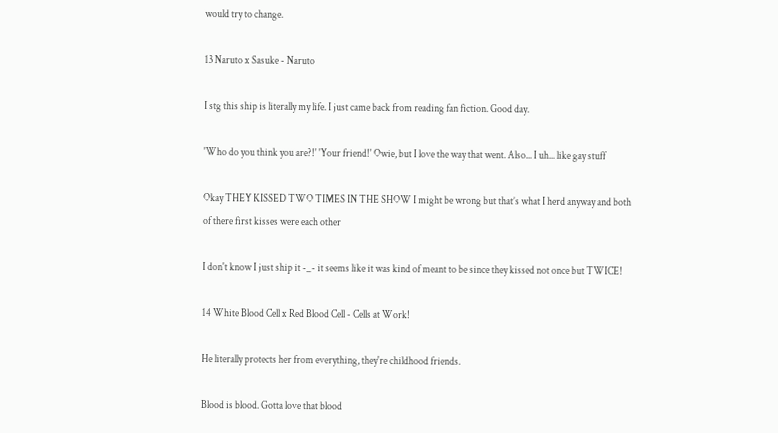would try to change.

13 Naruto x Sasuke - Naruto

I stg this ship is literally my life. I just came back from reading fan fiction. Good day.

'Who do you think you are?!' 'Your friend!' Owie, but I love the way that went. Also... I uh... like gay stuff

Okay THEY KISSED TWO TIMES IN THE SHOW I might be wrong but that’s what I herd anyway and both of there first kisses were each other

I don't know I just ship it -_- it seems like it was kind of meant to be since they kissed not once but TWICE!

14 White Blood Cell x Red Blood Cell - Cells at Work!

He literally protects her from everything, they're childhood friends.

Blood is blood. Gotta love that blood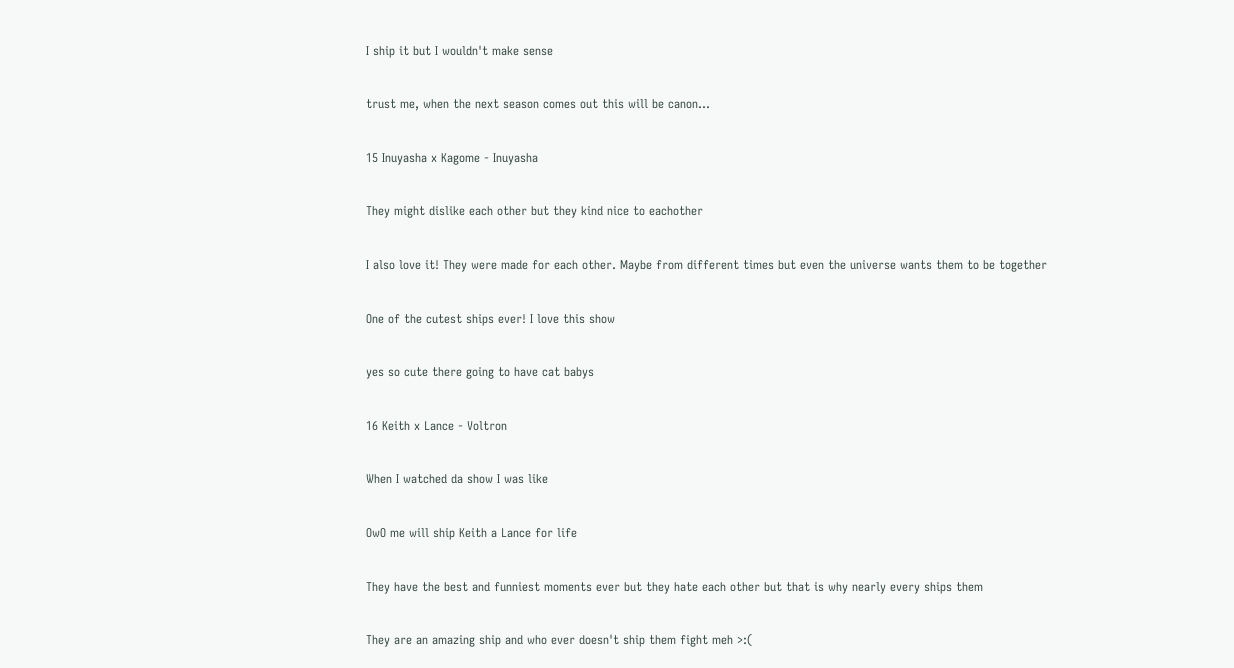I ship it but I wouldn't make sense

trust me, when the next season comes out this will be canon...

15 Inuyasha x Kagome - Inuyasha

They might dislike each other but they kind nice to eachother

I also love it! They were made for each other. Maybe from different times but even the universe wants them to be together

One of the cutest ships ever! I love this show

yes so cute there going to have cat babys

16 Keith x Lance - Voltron

When I watched da show I was like

OwO me will ship Keith a Lance for life

They have the best and funniest moments ever but they hate each other but that is why nearly every ships them

They are an amazing ship and who ever doesn't ship them fight meh >:(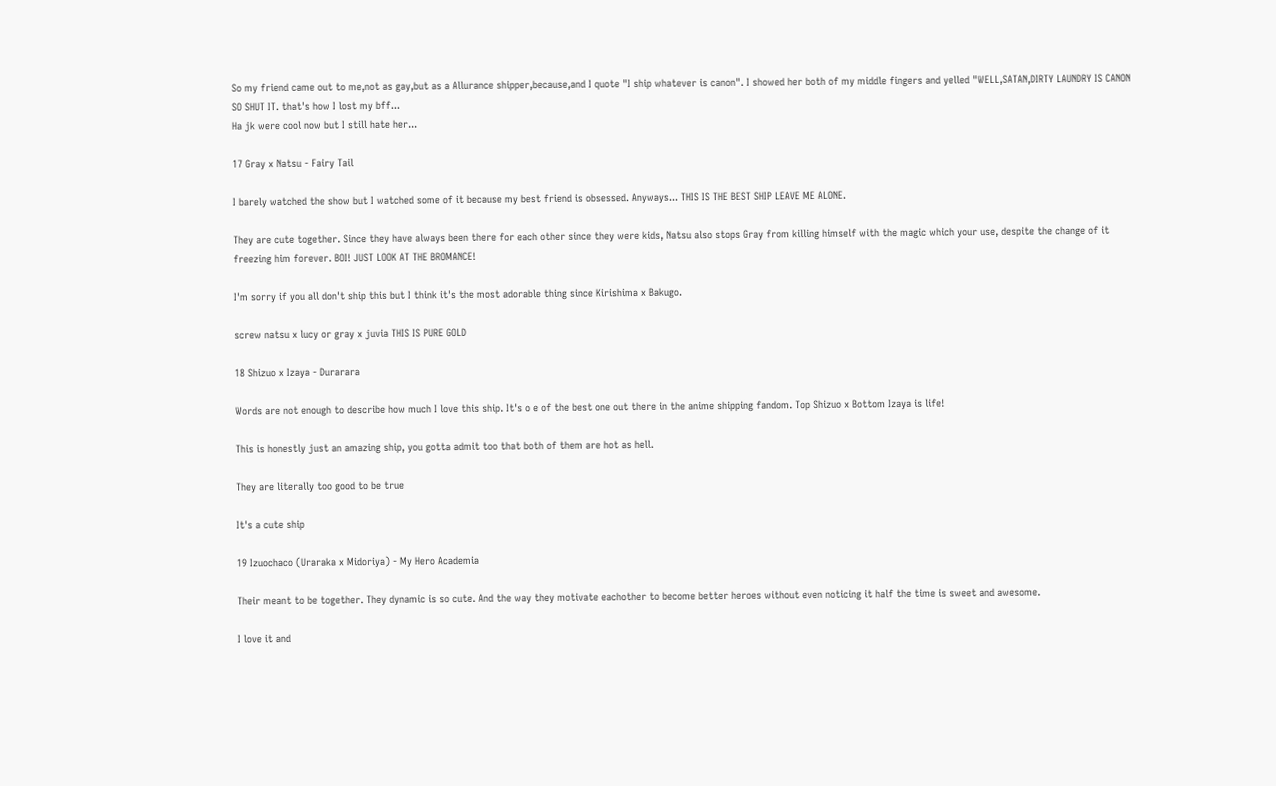So my friend came out to me,not as gay,but as a Allurance shipper,because,and I quote "I ship whatever is canon". I showed her both of my middle fingers and yelled "WELL,SATAN,DIRTY LAUNDRY IS CANON SO SHUT IT. that's how I lost my bff...
Ha jk were cool now but I still hate her...

17 Gray x Natsu - Fairy Tail

I barely watched the show but I watched some of it because my best friend is obsessed. Anyways... THIS IS THE BEST SHIP LEAVE ME ALONE.

They are cute together. Since they have always been there for each other since they were kids, Natsu also stops Gray from killing himself with the magic which your use, despite the change of it freezing him forever. BOI! JUST LOOK AT THE BROMANCE!

I'm sorry if you all don't ship this but I think it's the most adorable thing since Kirishima x Bakugo.

screw natsu x lucy or gray x juvia THIS IS PURE GOLD

18 Shizuo x Izaya - Durarara

Words are not enough to describe how much I love this ship. It's o e of the best one out there in the anime shipping fandom. Top Shizuo x Bottom Izaya is life!

This is honestly just an amazing ship, you gotta admit too that both of them are hot as hell.

They are literally too good to be true

It's a cute ship

19 Izuochaco (Uraraka x Midoriya) - My Hero Academia

Their meant to be together. They dynamic is so cute. And the way they motivate eachother to become better heroes without even noticing it half the time is sweet and awesome.

I love it and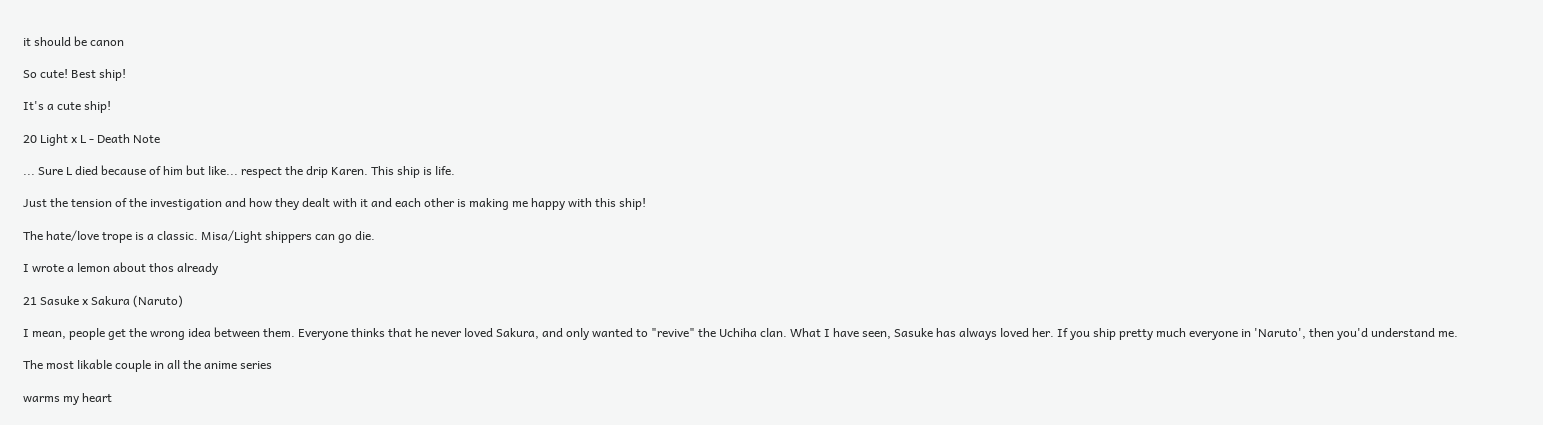it should be canon

So cute! Best ship!

It's a cute ship!

20 Light x L - Death Note

... Sure L died because of him but like... respect the drip Karen. This ship is life.

Just the tension of the investigation and how they dealt with it and each other is making me happy with this ship!

The hate/love trope is a classic. Misa/Light shippers can go die.

I wrote a lemon about thos already

21 Sasuke x Sakura (Naruto)

I mean, people get the wrong idea between them. Everyone thinks that he never loved Sakura, and only wanted to "revive" the Uchiha clan. What I have seen, Sasuke has always loved her. If you ship pretty much everyone in 'Naruto', then you'd understand me.

The most likable couple in all the anime series

warms my heart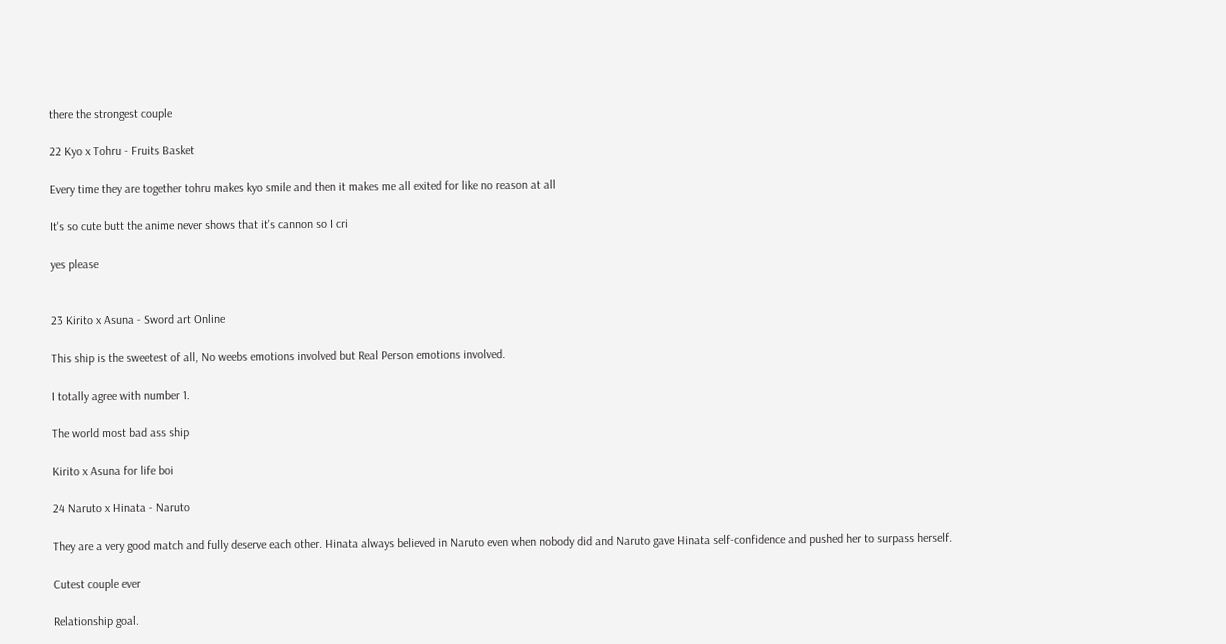there the strongest couple

22 Kyo x Tohru - Fruits Basket

Every time they are together tohru makes kyo smile and then it makes me all exited for like no reason at all

It's so cute butt the anime never shows that it's cannon so I cri

yes please


23 Kirito x Asuna - Sword art Online

This ship is the sweetest of all, No weebs emotions involved but Real Person emotions involved.

I totally agree with number 1.

The world most bad ass ship

Kirito x Asuna for life boi

24 Naruto x Hinata - Naruto

They are a very good match and fully deserve each other. Hinata always believed in Naruto even when nobody did and Naruto gave Hinata self-confidence and pushed her to surpass herself.

Cutest couple ever

Relationship goal.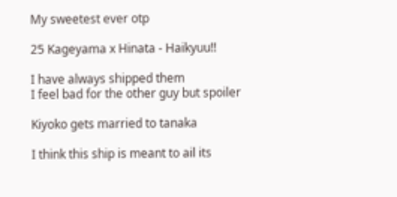My sweetest ever otp

25 Kageyama x Hinata - Haikyuu!!

I have always shipped them
I feel bad for the other guy but spoiler

Kiyoko gets married to tanaka

I think this ship is meant to ail its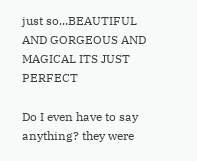just so...BEAUTIFUL AND GORGEOUS AND MAGICAL ITS JUST PERFECT

Do I even have to say anything? they were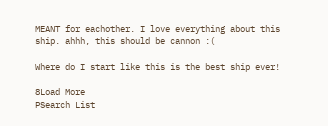MEANT for eachother. I love everything about this ship. ahhh, this should be cannon :(

Where do I start like this is the best ship ever!

8Load More
PSearch List